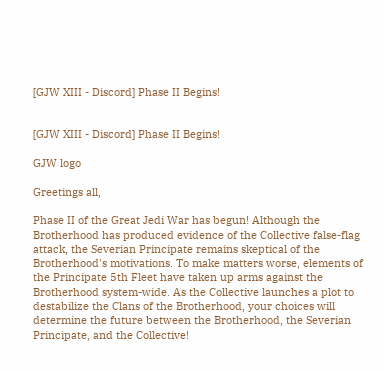[GJW XIII - Discord] Phase II Begins!


[GJW XIII - Discord] Phase II Begins!

GJW logo

Greetings all,

Phase II of the Great Jedi War has begun! Although the Brotherhood has produced evidence of the Collective false-flag attack, the Severian Principate remains skeptical of the Brotherhood's motivations. To make matters worse, elements of the Principate 5th Fleet have taken up arms against the Brotherhood system-wide. As the Collective launches a plot to destabilize the Clans of the Brotherhood, your choices will determine the future between the Brotherhood, the Severian Principate, and the Collective!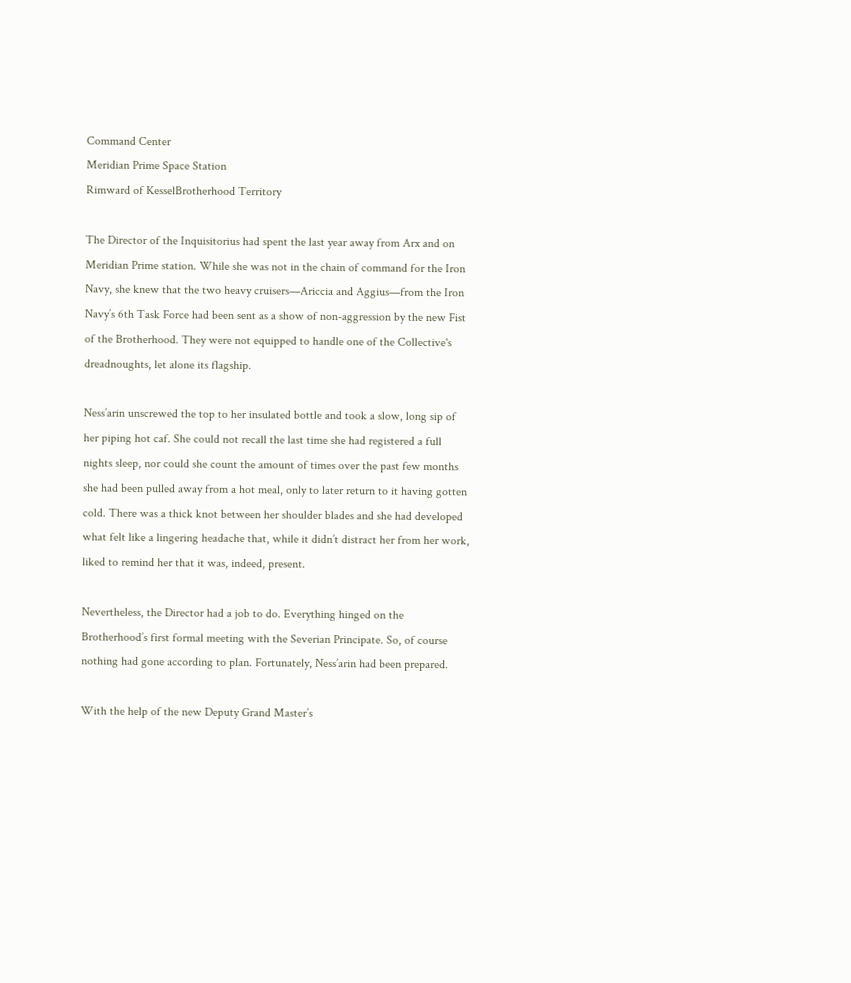Command Center
Meridian Prime Space Station
Rimward of KesselBrotherhood Territory

The Director of the Inquisitorius had spent the last year away from Arx and on Meridian Prime station. While she was not in the chain of command for the Iron Navy, she knew that the two heavy cruisers—Ariccia and Aggius—from the Iron Navy’s 6th Task Force had been sent as a show of non-aggression by the new Fist of the Brotherhood. They were not equipped to handle one of the Collective's dreadnoughts, let alone its flagship.

Ness’arin unscrewed the top to her insulated bottle and took a slow, long sip of her piping hot caf. She could not recall the last time she had registered a full nights sleep, nor could she count the amount of times over the past few months she had been pulled away from a hot meal, only to later return to it having gotten cold. There was a thick knot between her shoulder blades and she had developed what felt like a lingering headache that, while it didn’t distract her from her work, liked to remind her that it was, indeed, present.

Nevertheless, the Director had a job to do. Everything hinged on the Brotherhood’s first formal meeting with the Severian Principate. So, of course nothing had gone according to plan. Fortunately, Ness’arin had been prepared.

With the help of the new Deputy Grand Master’s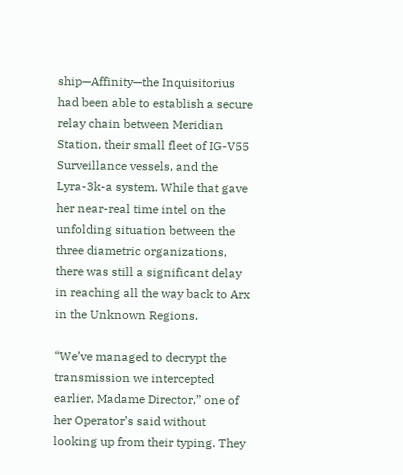ship—Affinity—the Inquisitorius had been able to establish a secure relay chain between Meridian Station, their small fleet of IG-V55 Surveillance vessels, and the Lyra-3k-a system. While that gave her near-real time intel on the unfolding situation between the three diametric organizations, there was still a significant delay in reaching all the way back to Arx in the Unknown Regions.

“We’ve managed to decrypt the transmission we intercepted earlier, Madame Director,” one of her Operator’s said without looking up from their typing. They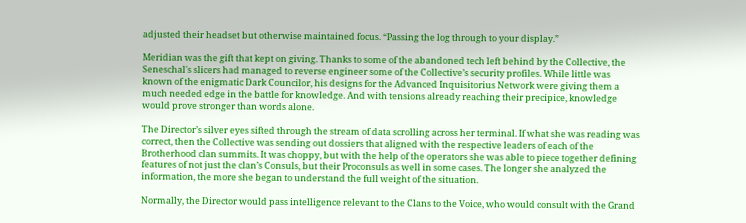adjusted their headset but otherwise maintained focus. “Passing the log through to your display.”

Meridian was the gift that kept on giving. Thanks to some of the abandoned tech left behind by the Collective, the Seneschal's slicers had managed to reverse engineer some of the Collective’s security profiles. While little was known of the enigmatic Dark Councilor, his designs for the Advanced Inquisitorius Network were giving them a much needed edge in the battle for knowledge. And with tensions already reaching their precipice, knowledge would prove stronger than words alone.

The Director’s silver eyes sifted through the stream of data scrolling across her terminal. If what she was reading was correct, then the Collective was sending out dossiers that aligned with the respective leaders of each of the Brotherhood clan summits. It was choppy, but with the help of the operators she was able to piece together defining features of not just the clan’s Consuls, but their Proconsuls as well in some cases. The longer she analyzed the information, the more she began to understand the full weight of the situation.

Normally, the Director would pass intelligence relevant to the Clans to the Voice, who would consult with the Grand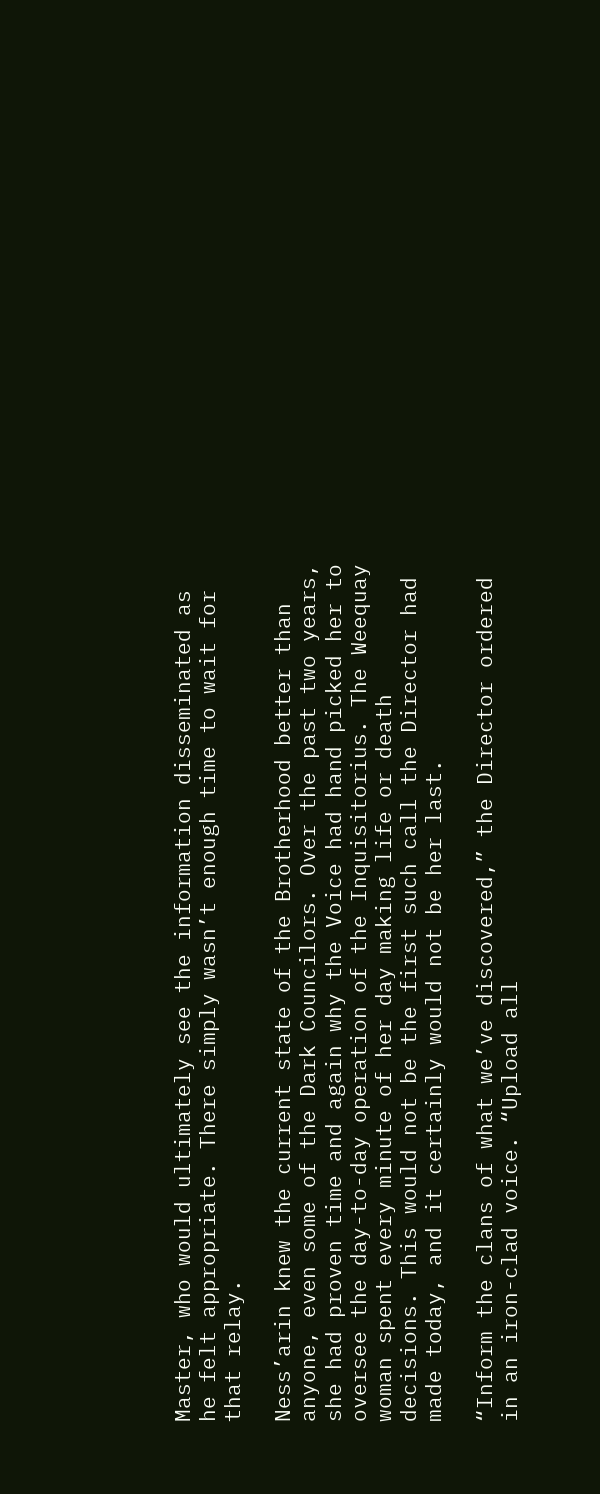Master, who would ultimately see the information disseminated as he felt appropriate. There simply wasn’t enough time to wait for that relay.

Ness’arin knew the current state of the Brotherhood better than anyone, even some of the Dark Councilors. Over the past two years, she had proven time and again why the Voice had hand picked her to oversee the day-to-day operation of the Inquisitorius. The Weequay woman spent every minute of her day making life or death decisions. This would not be the first such call the Director had made today, and it certainly would not be her last.

“Inform the clans of what we’ve discovered,” the Director ordered in an iron-clad voice. “Upload all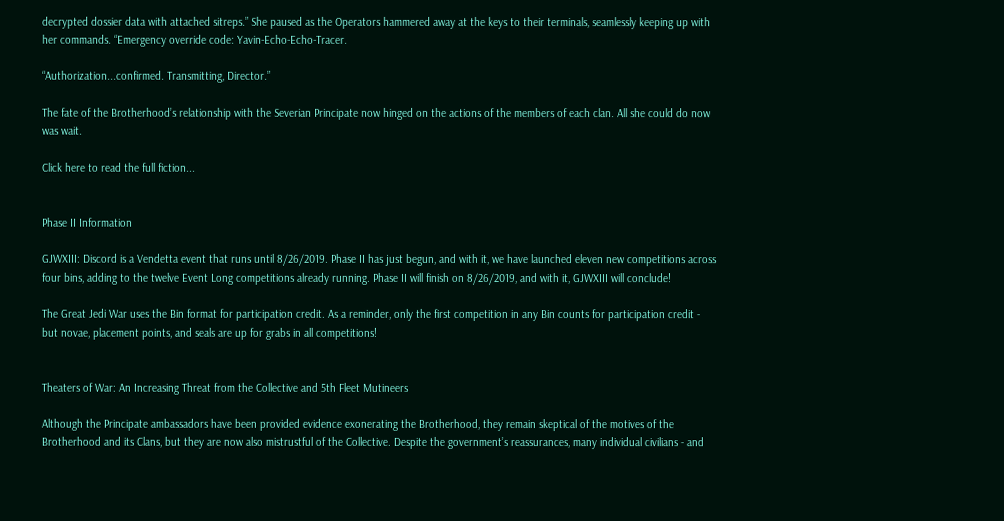decrypted dossier data with attached sitreps.” She paused as the Operators hammered away at the keys to their terminals, seamlessly keeping up with her commands. “Emergency override code: Yavin-Echo-Echo-Tracer.

“Authorization...confirmed. Transmitting, Director.”

The fate of the Brotherhood’s relationship with the Severian Principate now hinged on the actions of the members of each clan. All she could do now was wait.

Click here to read the full fiction...


Phase II Information

GJWXIII: Discord is a Vendetta event that runs until 8/26/2019. Phase II has just begun, and with it, we have launched eleven new competitions across four bins, adding to the twelve Event Long competitions already running. Phase II will finish on 8/26/2019, and with it, GJWXIII will conclude!

The Great Jedi War uses the Bin format for participation credit. As a reminder, only the first competition in any Bin counts for participation credit - but novae, placement points, and seals are up for grabs in all competitions!


Theaters of War: An Increasing Threat from the Collective and 5th Fleet Mutineers

Although the Principate ambassadors have been provided evidence exonerating the Brotherhood, they remain skeptical of the motives of the Brotherhood and its Clans, but they are now also mistrustful of the Collective. Despite the government’s reassurances, many individual civilians - and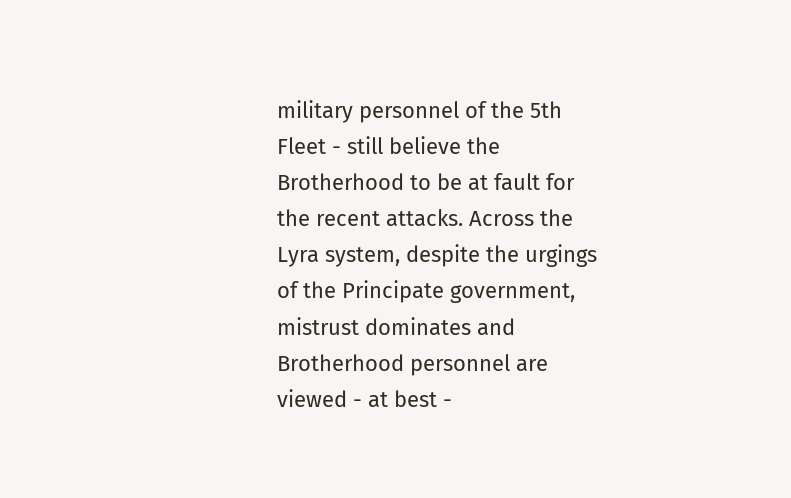military personnel of the 5th Fleet - still believe the Brotherhood to be at fault for the recent attacks. Across the Lyra system, despite the urgings of the Principate government, mistrust dominates and Brotherhood personnel are viewed - at best -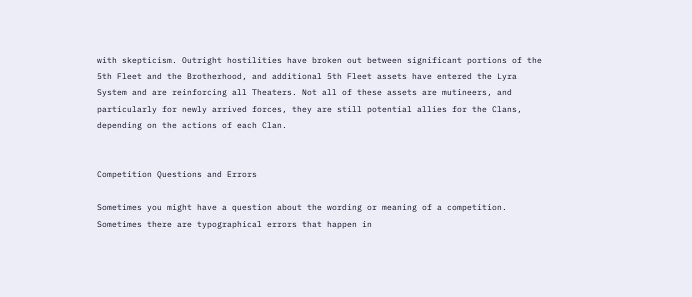with skepticism. Outright hostilities have broken out between significant portions of the 5th Fleet and the Brotherhood, and additional 5th Fleet assets have entered the Lyra System and are reinforcing all Theaters. Not all of these assets are mutineers, and particularly for newly arrived forces, they are still potential allies for the Clans, depending on the actions of each Clan.


Competition Questions and Errors

Sometimes you might have a question about the wording or meaning of a competition. Sometimes there are typographical errors that happen in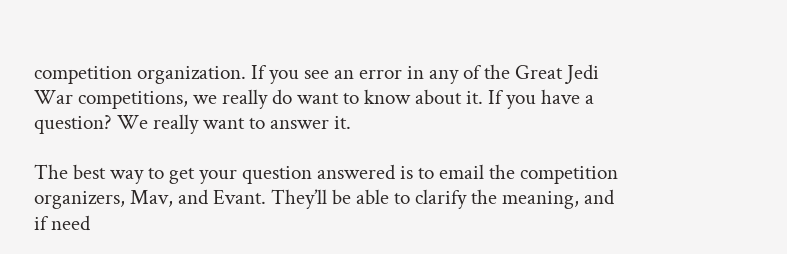competition organization. If you see an error in any of the Great Jedi War competitions, we really do want to know about it. If you have a question? We really want to answer it.

The best way to get your question answered is to email the competition organizers, Mav, and Evant. They’ll be able to clarify the meaning, and if need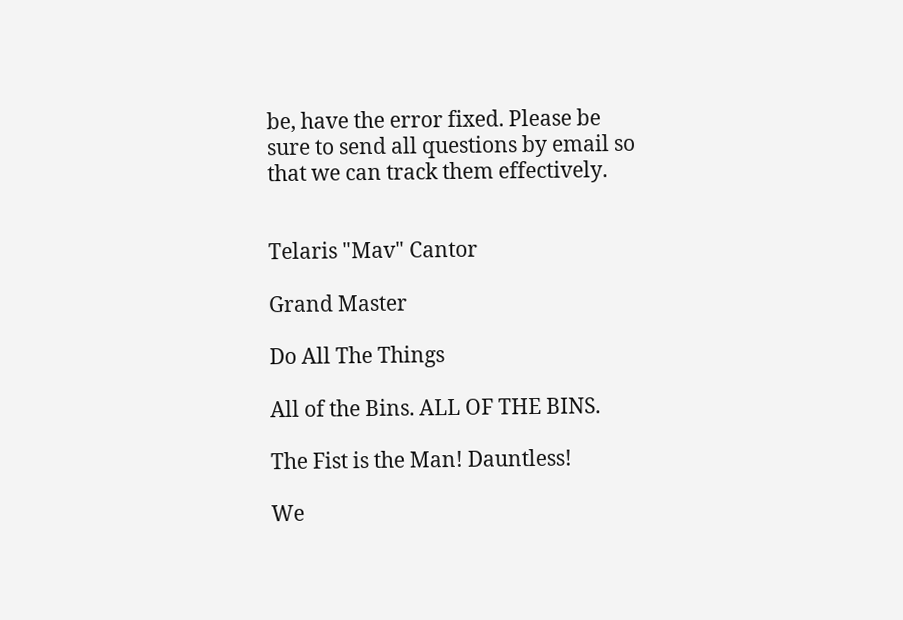be, have the error fixed. Please be sure to send all questions by email so that we can track them effectively.


Telaris "Mav" Cantor

Grand Master

Do All The Things

All of the Bins. ALL OF THE BINS.

The Fist is the Man! Dauntless!

We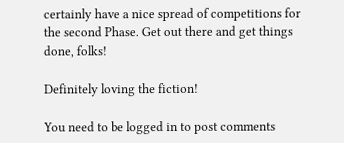certainly have a nice spread of competitions for the second Phase. Get out there and get things done, folks!

Definitely loving the fiction!

You need to be logged in to post comments